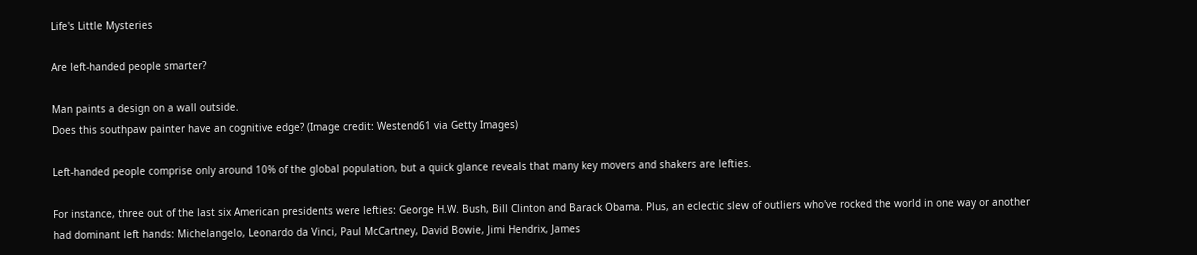Life's Little Mysteries

Are left-handed people smarter?

Man paints a design on a wall outside.
Does this southpaw painter have an cognitive edge? (Image credit: Westend61 via Getty Images)

Left-handed people comprise only around 10% of the global population, but a quick glance reveals that many key movers and shakers are lefties.

For instance, three out of the last six American presidents were lefties: George H.W. Bush, Bill Clinton and Barack Obama. Plus, an eclectic slew of outliers who've rocked the world in one way or another had dominant left hands: Michelangelo, Leonardo da Vinci, Paul McCartney, David Bowie, Jimi Hendrix, James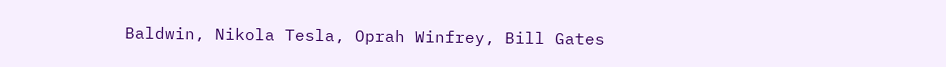Baldwin, Nikola Tesla, Oprah Winfrey, Bill Gates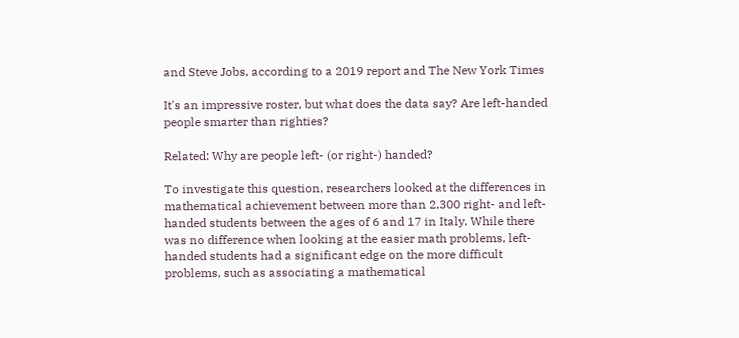and Steve Jobs, according to a 2019 report and The New York Times

It's an impressive roster, but what does the data say? Are left-handed people smarter than righties?

Related: Why are people left- (or right-) handed?

To investigate this question, researchers looked at the differences in mathematical achievement between more than 2,300 right- and left-handed students between the ages of 6 and 17 in Italy. While there was no difference when looking at the easier math problems, left-handed students had a significant edge on the more difficult problems, such as associating a mathematical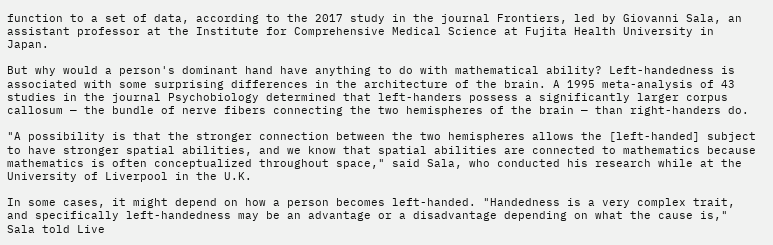function to a set of data, according to the 2017 study in the journal Frontiers, led by Giovanni Sala, an assistant professor at the Institute for Comprehensive Medical Science at Fujita Health University in Japan.

But why would a person's dominant hand have anything to do with mathematical ability? Left-handedness is associated with some surprising differences in the architecture of the brain. A 1995 meta-analysis of 43 studies in the journal Psychobiology determined that left-handers possess a significantly larger corpus callosum — the bundle of nerve fibers connecting the two hemispheres of the brain — than right-handers do.

"A possibility is that the stronger connection between the two hemispheres allows the [left-handed] subject to have stronger spatial abilities, and we know that spatial abilities are connected to mathematics because mathematics is often conceptualized throughout space," said Sala, who conducted his research while at the University of Liverpool in the U.K.

In some cases, it might depend on how a person becomes left-handed. "Handedness is a very complex trait, and specifically left-handedness may be an advantage or a disadvantage depending on what the cause is," Sala told Live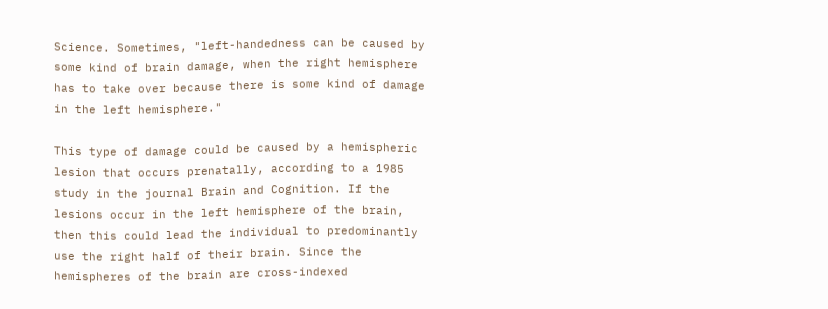Science. Sometimes, "left-handedness can be caused by some kind of brain damage, when the right hemisphere has to take over because there is some kind of damage in the left hemisphere."

This type of damage could be caused by a hemispheric lesion that occurs prenatally, according to a 1985 study in the journal Brain and Cognition. If the lesions occur in the left hemisphere of the brain, then this could lead the individual to predominantly use the right half of their brain. Since the hemispheres of the brain are cross-indexed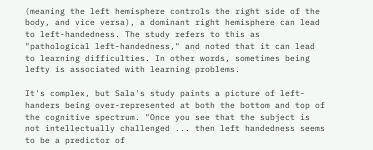(meaning the left hemisphere controls the right side of the body, and vice versa), a dominant right hemisphere can lead to left-handedness. The study refers to this as "pathological left-handedness," and noted that it can lead to learning difficulties. In other words, sometimes being lefty is associated with learning problems.

It's complex, but Sala's study paints a picture of left-handers being over-represented at both the bottom and top of the cognitive spectrum. "Once you see that the subject is not intellectually challenged ... then left handedness seems to be a predictor of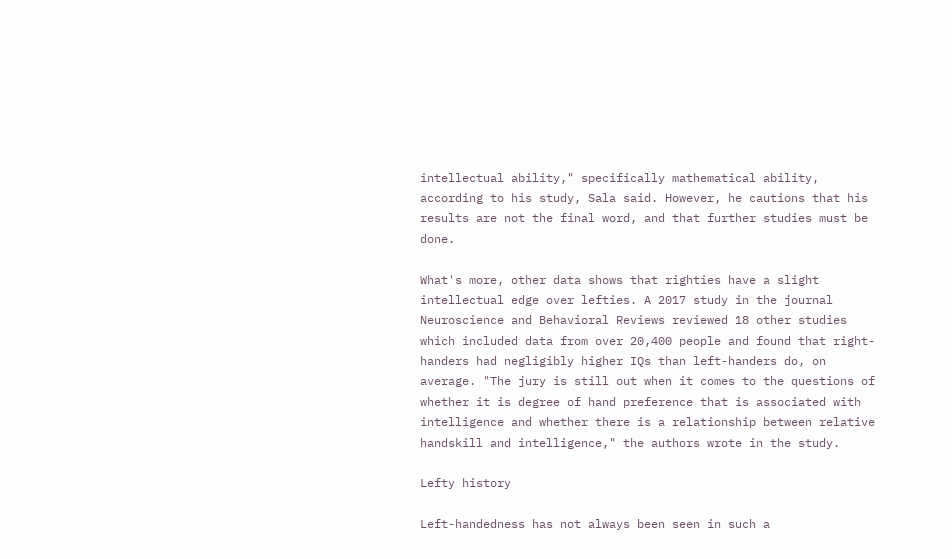intellectual ability," specifically mathematical ability, according to his study, Sala said. However, he cautions that his results are not the final word, and that further studies must be done.

What's more, other data shows that righties have a slight intellectual edge over lefties. A 2017 study in the journal Neuroscience and Behavioral Reviews reviewed 18 other studies which included data from over 20,400 people and found that right-handers had negligibly higher IQs than left-handers do, on average. "The jury is still out when it comes to the questions of whether it is degree of hand preference that is associated with intelligence and whether there is a relationship between relative handskill and intelligence," the authors wrote in the study.

Lefty history

Left-handedness has not always been seen in such a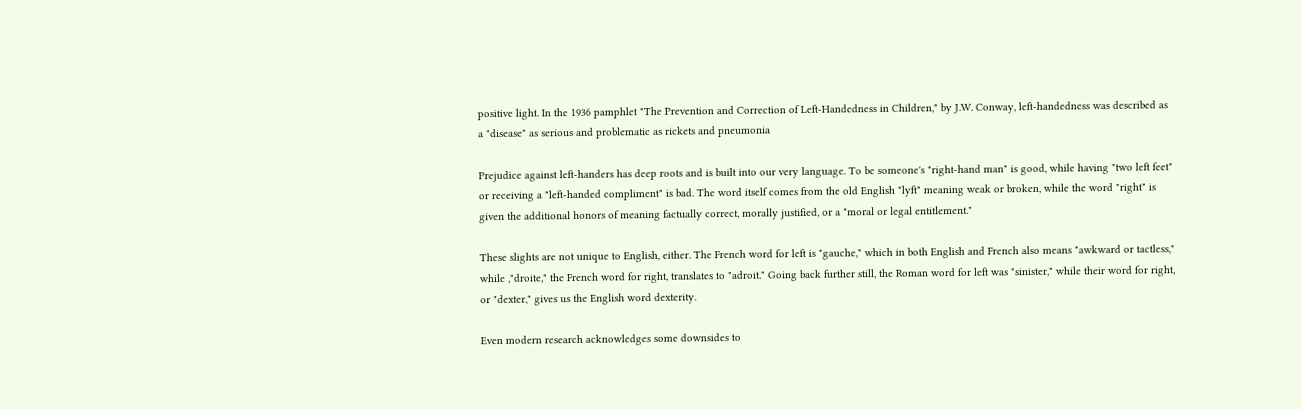positive light. In the 1936 pamphlet "The Prevention and Correction of Left-Handedness in Children," by J.W. Conway, left-handedness was described as a "disease" as serious and problematic as rickets and pneumonia

Prejudice against left-handers has deep roots and is built into our very language. To be someone's "right-hand man" is good, while having "two left feet" or receiving a "left-handed compliment" is bad. The word itself comes from the old English "lyft" meaning weak or broken, while the word "right" is given the additional honors of meaning factually correct, morally justified, or a "moral or legal entitlement."

These slights are not unique to English, either. The French word for left is "gauche," which in both English and French also means "awkward or tactless," while ,"droite," the French word for right, translates to "adroit." Going back further still, the Roman word for left was "sinister," while their word for right, or "dexter," gives us the English word dexterity.

Even modern research acknowledges some downsides to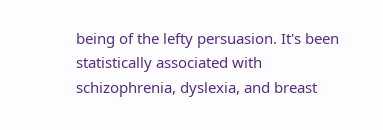being of the lefty persuasion. It's been statistically associated with schizophrenia, dyslexia, and breast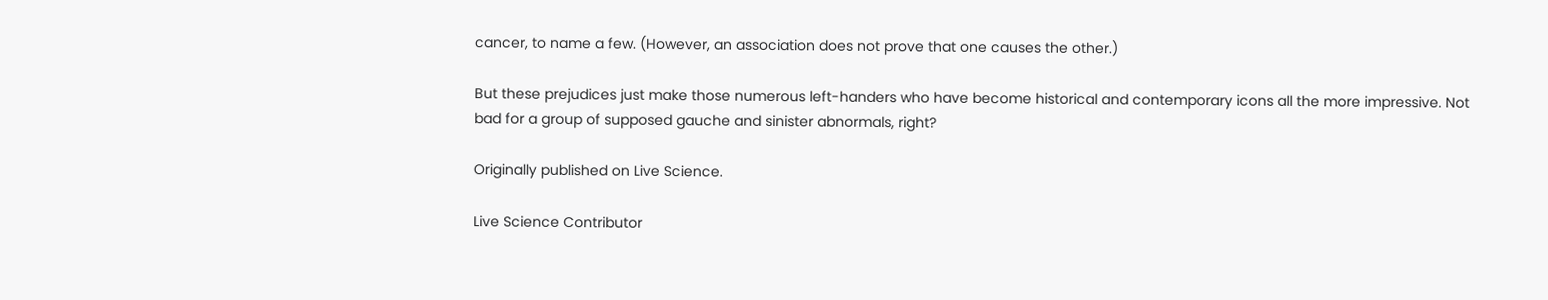cancer, to name a few. (However, an association does not prove that one causes the other.)

But these prejudices just make those numerous left-handers who have become historical and contemporary icons all the more impressive. Not bad for a group of supposed gauche and sinister abnormals, right?

Originally published on Live Science.

Live Science Contributor